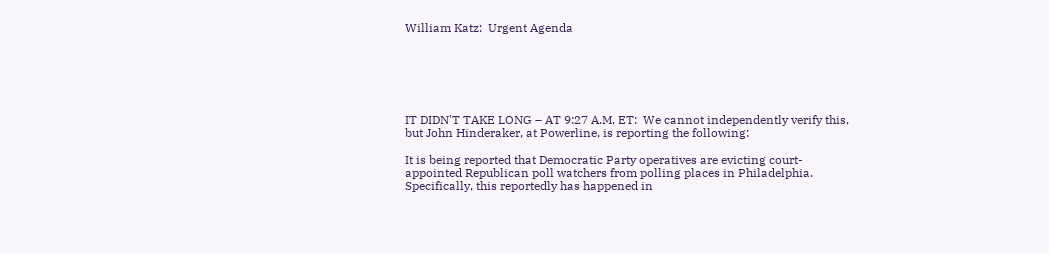William Katz:  Urgent Agenda






IT DIDN'T TAKE LONG – AT 9:27 A.M. ET:  We cannot independently verify this, but John Hinderaker, at Powerline, is reporting the following:

It is being reported that Democratic Party operatives are evicting court-appointed Republican poll watchers from polling places in Philadelphia. Specifically, this reportedly has happened in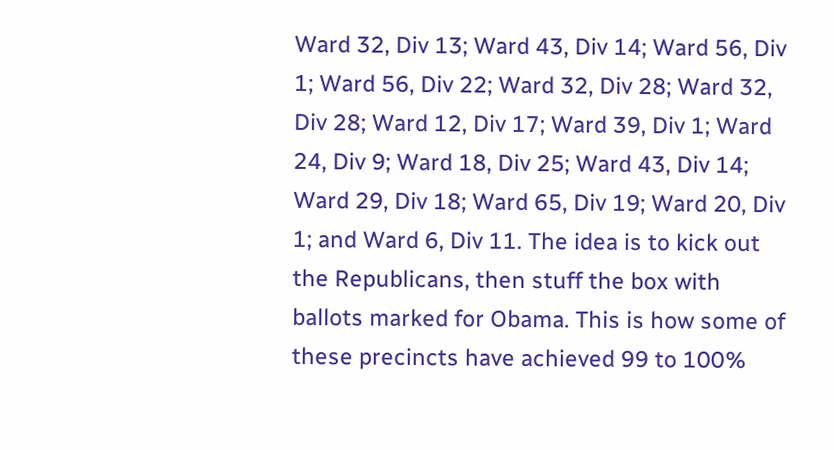Ward 32, Div 13; Ward 43, Div 14; Ward 56, Div 1; Ward 56, Div 22; Ward 32, Div 28; Ward 32, Div 28; Ward 12, Div 17; Ward 39, Div 1; Ward 24, Div 9; Ward 18, Div 25; Ward 43, Div 14; Ward 29, Div 18; Ward 65, Div 19; Ward 20, Div 1; and Ward 6, Div 11. The idea is to kick out the Republicans, then stuff the box with ballots marked for Obama. This is how some of these precincts have achieved 99 to 100%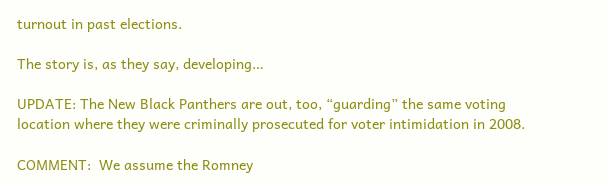turnout in past elections.

The story is, as they say, developing…

UPDATE: The New Black Panthers are out, too, “guarding” the same voting location where they were criminally prosecuted for voter intimidation in 2008.

COMMENT:  We assume the Romney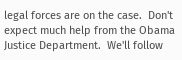legal forces are on the case.  Don't expect much help from the Obama Justice Department.  We'll follow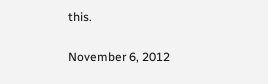this.

November 6, 2012